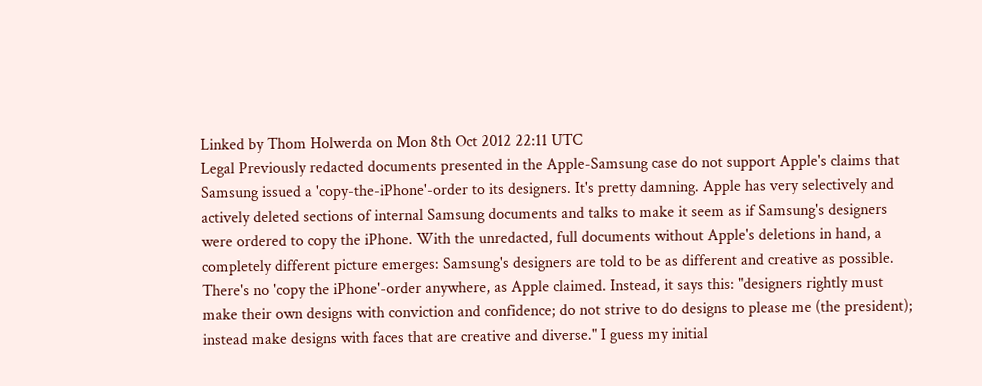Linked by Thom Holwerda on Mon 8th Oct 2012 22:11 UTC
Legal Previously redacted documents presented in the Apple-Samsung case do not support Apple's claims that Samsung issued a 'copy-the-iPhone'-order to its designers. It's pretty damning. Apple has very selectively and actively deleted sections of internal Samsung documents and talks to make it seem as if Samsung's designers were ordered to copy the iPhone. With the unredacted, full documents without Apple's deletions in hand, a completely different picture emerges: Samsung's designers are told to be as different and creative as possible. There's no 'copy the iPhone'-order anywhere, as Apple claimed. Instead, it says this: "designers rightly must make their own designs with conviction and confidence; do not strive to do designs to please me (the president); instead make designs with faces that are creative and diverse." I guess my initial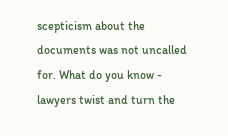scepticism about the documents was not uncalled for. What do you know - lawyers twist and turn the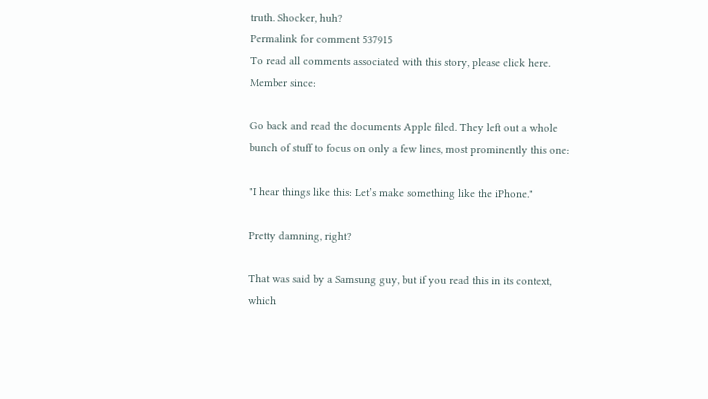truth. Shocker, huh?
Permalink for comment 537915
To read all comments associated with this story, please click here.
Member since:

Go back and read the documents Apple filed. They left out a whole bunch of stuff to focus on only a few lines, most prominently this one:

"I hear things like this: Let’s make something like the iPhone."

Pretty damning, right?

That was said by a Samsung guy, but if you read this in its context, which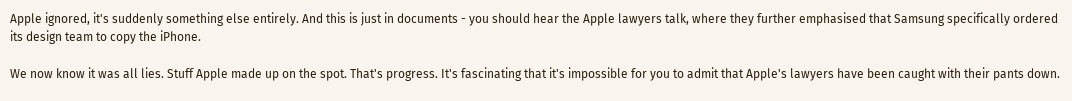Apple ignored, it's suddenly something else entirely. And this is just in documents - you should hear the Apple lawyers talk, where they further emphasised that Samsung specifically ordered its design team to copy the iPhone.

We now know it was all lies. Stuff Apple made up on the spot. That's progress. It's fascinating that it's impossible for you to admit that Apple's lawyers have been caught with their pants down.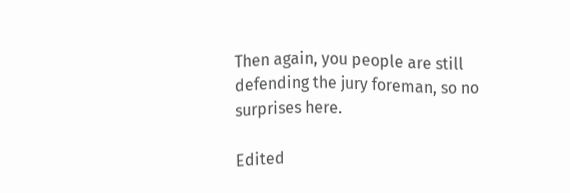Then again, you people are still defending the jury foreman, so no surprises here.

Edited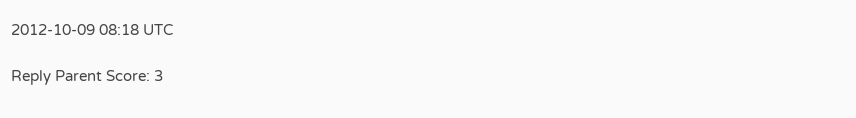2012-10-09 08:18 UTC

Reply Parent Score: 3